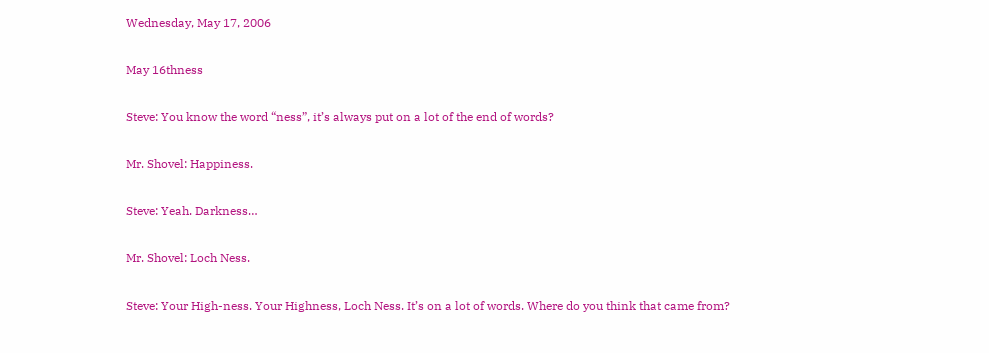Wednesday, May 17, 2006

May 16thness

Steve: You know the word “ness”, it’s always put on a lot of the end of words?

Mr. Shovel: Happiness.

Steve: Yeah. Darkness…

Mr. Shovel: Loch Ness.

Steve: Your High-ness. Your Highness, Loch Ness. It’s on a lot of words. Where do you think that came from?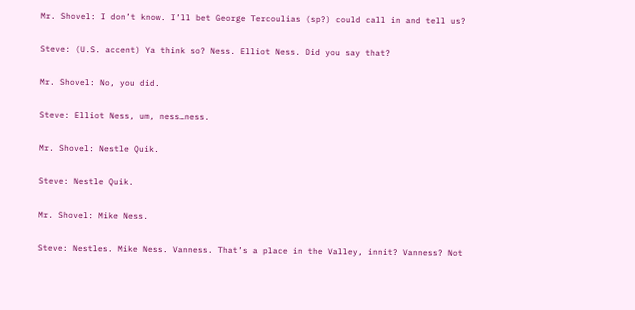Mr. Shovel: I don’t know. I’ll bet George Tercoulias (sp?) could call in and tell us?

Steve: (U.S. accent) Ya think so? Ness. Elliot Ness. Did you say that?

Mr. Shovel: No, you did.

Steve: Elliot Ness, um, ness…ness.

Mr. Shovel: Nestle Quik.

Steve: Nestle Quik.

Mr. Shovel: Mike Ness.

Steve: Nestles. Mike Ness. Vanness. That’s a place in the Valley, innit? Vanness? Not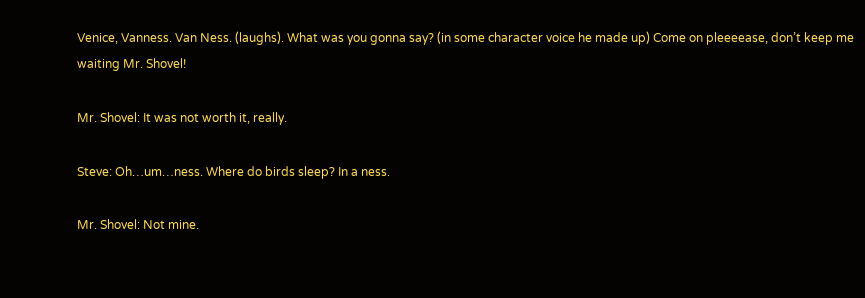Venice, Vanness. Van Ness. (laughs). What was you gonna say? (in some character voice he made up) Come on pleeeease, don’t keep me waiting Mr. Shovel!

Mr. Shovel: It was not worth it, really.

Steve: Oh…um…ness. Where do birds sleep? In a ness.

Mr. Shovel: Not mine.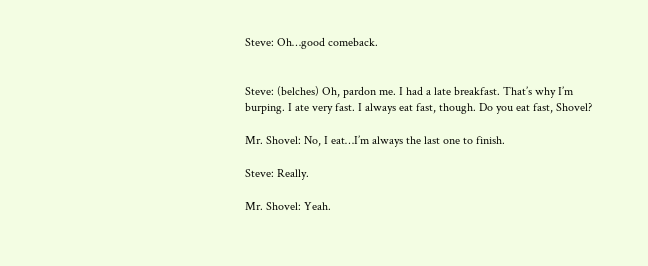Steve: Oh…good comeback.


Steve: (belches) Oh, pardon me. I had a late breakfast. That’s why I’m burping. I ate very fast. I always eat fast, though. Do you eat fast, Shovel?

Mr. Shovel: No, I eat…I’m always the last one to finish.

Steve: Really.

Mr. Shovel: Yeah.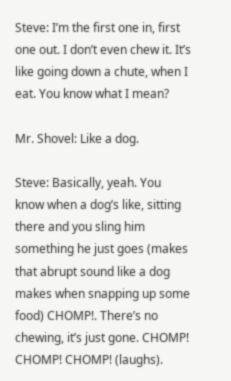Steve: I’m the first one in, first one out. I don’t even chew it. It’s like going down a chute, when I eat. You know what I mean?

Mr. Shovel: Like a dog.

Steve: Basically, yeah. You know when a dog’s like, sitting there and you sling him something he just goes (makes that abrupt sound like a dog makes when snapping up some food) CHOMP!. There’s no chewing, it’s just gone. CHOMP! CHOMP! CHOMP! (laughs).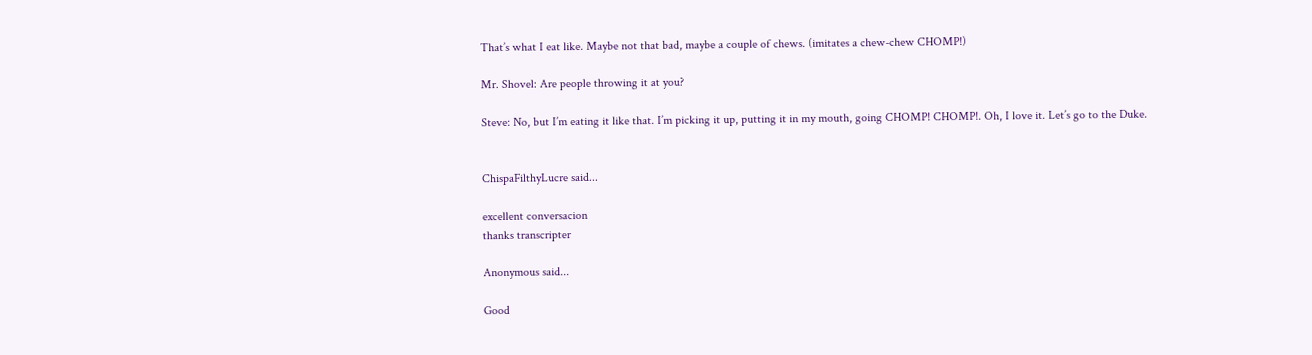That’s what I eat like. Maybe not that bad, maybe a couple of chews. (imitates a chew-chew CHOMP!)

Mr. Shovel: Are people throwing it at you?

Steve: No, but I’m eating it like that. I’m picking it up, putting it in my mouth, going CHOMP! CHOMP!. Oh, I love it. Let’s go to the Duke.


ChispaFilthyLucre said...

excellent conversacion
thanks transcripter

Anonymous said...

Good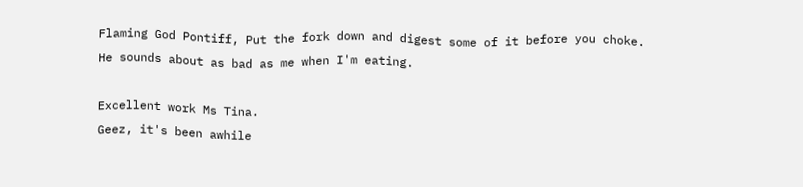Flaming God Pontiff, Put the fork down and digest some of it before you choke.
He sounds about as bad as me when I'm eating.

Excellent work Ms Tina.
Geez, it's been awhile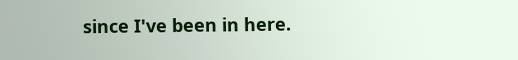since I've been in here.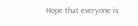Hope that everyone is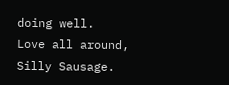doing well.
Love all around,
Silly Sausage.